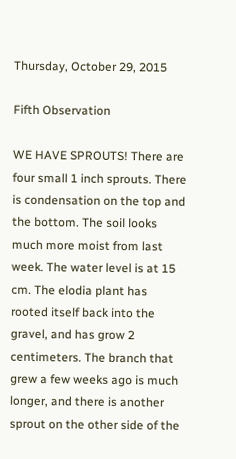Thursday, October 29, 2015

Fifth Observation

WE HAVE SPROUTS! There are four small 1 inch sprouts. There is condensation on the top and the bottom. The soil looks much more moist from last week. The water level is at 15 cm. The elodia plant has rooted itself back into the gravel, and has grow 2 centimeters. The branch that grew a few weeks ago is much longer, and there is another sprout on the other side of the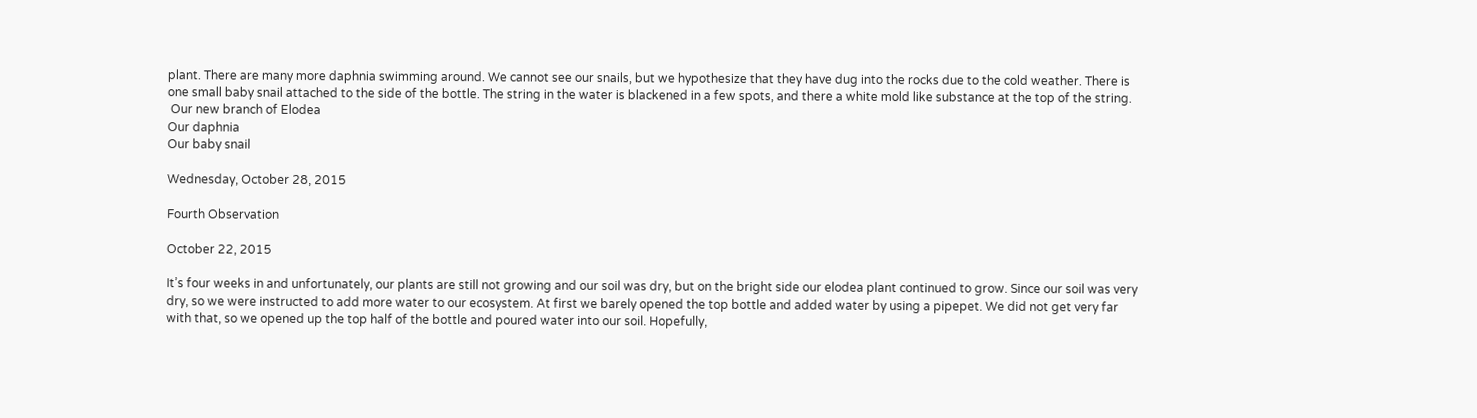plant. There are many more daphnia swimming around. We cannot see our snails, but we hypothesize that they have dug into the rocks due to the cold weather. There is one small baby snail attached to the side of the bottle. The string in the water is blackened in a few spots, and there a white mold like substance at the top of the string.
 Our new branch of Elodea
Our daphnia
Our baby snail

Wednesday, October 28, 2015

Fourth Observation

October 22, 2015

It’s four weeks in and unfortunately, our plants are still not growing and our soil was dry, but on the bright side our elodea plant continued to grow. Since our soil was very dry, so we were instructed to add more water to our ecosystem. At first we barely opened the top bottle and added water by using a pipepet. We did not get very far with that, so we opened up the top half of the bottle and poured water into our soil. Hopefully,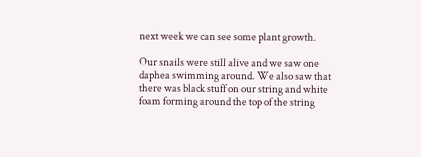next week we can see some plant growth.

Our snails were still alive and we saw one daphea swimming around. We also saw that there was black stuff on our string and white foam forming around the top of the string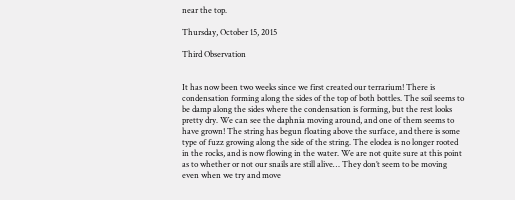near the top.

Thursday, October 15, 2015

Third Observation


It has now been two weeks since we first created our terrarium! There is condensation forming along the sides of the top of both bottles. The soil seems to be damp along the sides where the condensation is forming, but the rest looks pretty dry. We can see the daphnia moving around, and one of them seems to have grown! The string has begun floating above the surface, and there is some type of fuzz growing along the side of the string. The elodea is no longer rooted in the rocks, and is now flowing in the water. We are not quite sure at this point as to whether or not our snails are still alive… They don’t seem to be moving even when we try and move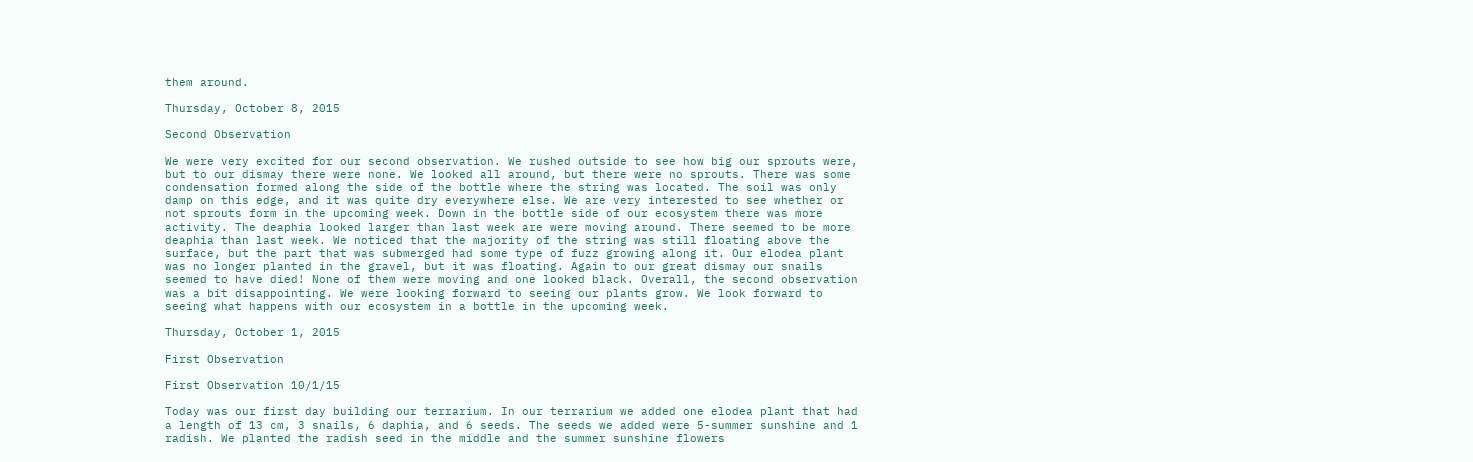them around.

Thursday, October 8, 2015

Second Observation

We were very excited for our second observation. We rushed outside to see how big our sprouts were, but to our dismay there were none. We looked all around, but there were no sprouts. There was some condensation formed along the side of the bottle where the string was located. The soil was only damp on this edge, and it was quite dry everywhere else. We are very interested to see whether or not sprouts form in the upcoming week. Down in the bottle side of our ecosystem there was more activity. The deaphia looked larger than last week are were moving around. There seemed to be more deaphia than last week. We noticed that the majority of the string was still floating above the surface, but the part that was submerged had some type of fuzz growing along it. Our elodea plant was no longer planted in the gravel, but it was floating. Again to our great dismay our snails seemed to have died! None of them were moving and one looked black. Overall, the second observation was a bit disappointing. We were looking forward to seeing our plants grow. We look forward to seeing what happens with our ecosystem in a bottle in the upcoming week.

Thursday, October 1, 2015

First Observation

First Observation 10/1/15

Today was our first day building our terrarium. In our terrarium we added one elodea plant that had a length of 13 cm, 3 snails, 6 daphia, and 6 seeds. The seeds we added were 5-summer sunshine and 1 radish. We planted the radish seed in the middle and the summer sunshine flowers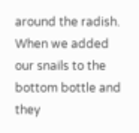around the radish. When we added our snails to the bottom bottle and they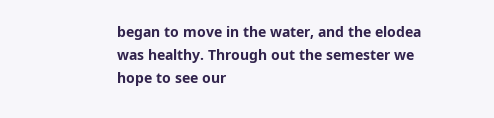began to move in the water, and the elodea was healthy. Through out the semester we hope to see our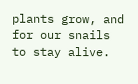plants grow, and for our snails to stay alive.